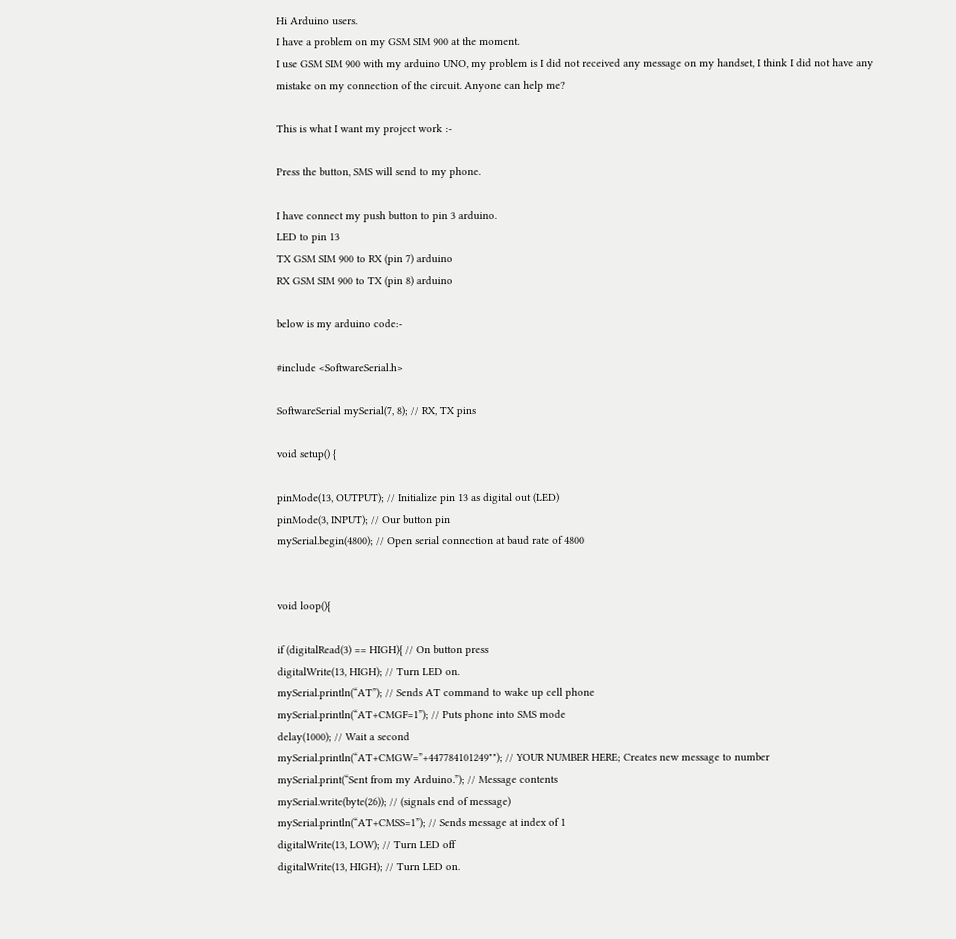Hi Arduino users.
I have a problem on my GSM SIM 900 at the moment.
I use GSM SIM 900 with my arduino UNO, my problem is I did not received any message on my handset, I think I did not have any mistake on my connection of the circuit. Anyone can help me?

This is what I want my project work :-

Press the button, SMS will send to my phone.

I have connect my push button to pin 3 arduino.
LED to pin 13
TX GSM SIM 900 to RX (pin 7) arduino
RX GSM SIM 900 to TX (pin 8) arduino

below is my arduino code:-

#include <SoftwareSerial.h>

SoftwareSerial mySerial(7, 8); // RX, TX pins

void setup() {

pinMode(13, OUTPUT); // Initialize pin 13 as digital out (LED)
pinMode(3, INPUT); // Our button pin
mySerial.begin(4800); // Open serial connection at baud rate of 4800


void loop(){

if (digitalRead(3) == HIGH){ // On button press
digitalWrite(13, HIGH); // Turn LED on.
mySerial.println(“AT”); // Sends AT command to wake up cell phone
mySerial.println(“AT+CMGF=1”); // Puts phone into SMS mode
delay(1000); // Wait a second
mySerial.println(“AT+CMGW=”+447784101249""); // YOUR NUMBER HERE; Creates new message to number
mySerial.print(“Sent from my Arduino.”); // Message contents
mySerial.write(byte(26)); // (signals end of message)
mySerial.println(“AT+CMSS=1”); // Sends message at index of 1
digitalWrite(13, LOW); // Turn LED off
digitalWrite(13, HIGH); // Turn LED on.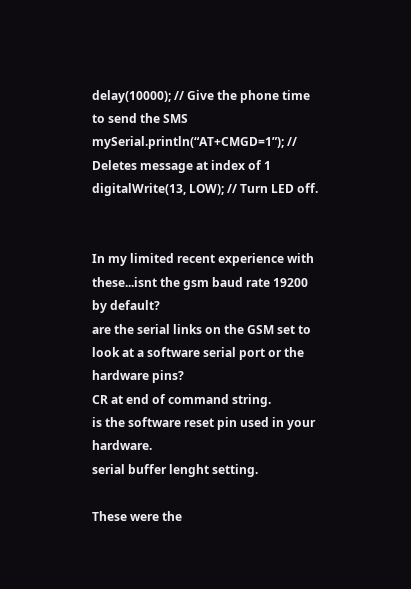delay(10000); // Give the phone time to send the SMS
mySerial.println(“AT+CMGD=1”); // Deletes message at index of 1
digitalWrite(13, LOW); // Turn LED off.


In my limited recent experience with these...isnt the gsm baud rate 19200 by default?
are the serial links on the GSM set to look at a software serial port or the hardware pins?
CR at end of command string.
is the software reset pin used in your hardware.
serial buffer lenght setting.

These were the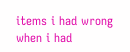items i had wrong when i had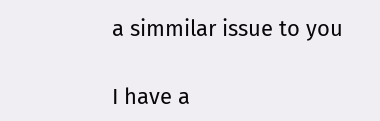a simmilar issue to you

I have a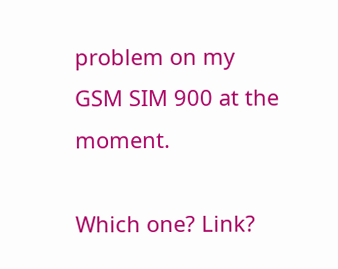problem on my GSM SIM 900 at the moment.

Which one? Link?